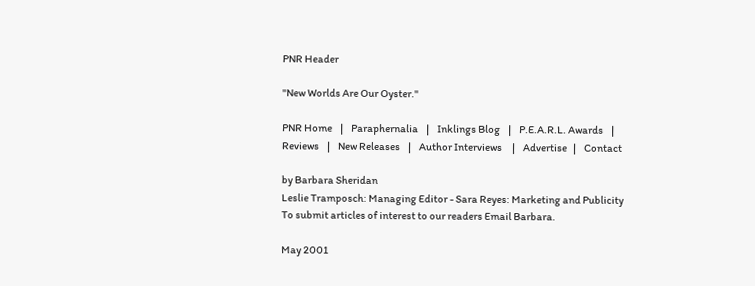PNR Header

"New Worlds Are Our Oyster."

PNR Home    |    Paraphernalia    |    Inklings Blog    |    P.E.A.R.L. Awards    |    Reviews    |    New Releases    |    Author Interviews     |    Advertise   |    Contact

by Barbara Sheridan
Leslie Tramposch: Managing Editor - Sara Reyes: Marketing and Publicity
To submit articles of interest to our readers Email Barbara.

May 2001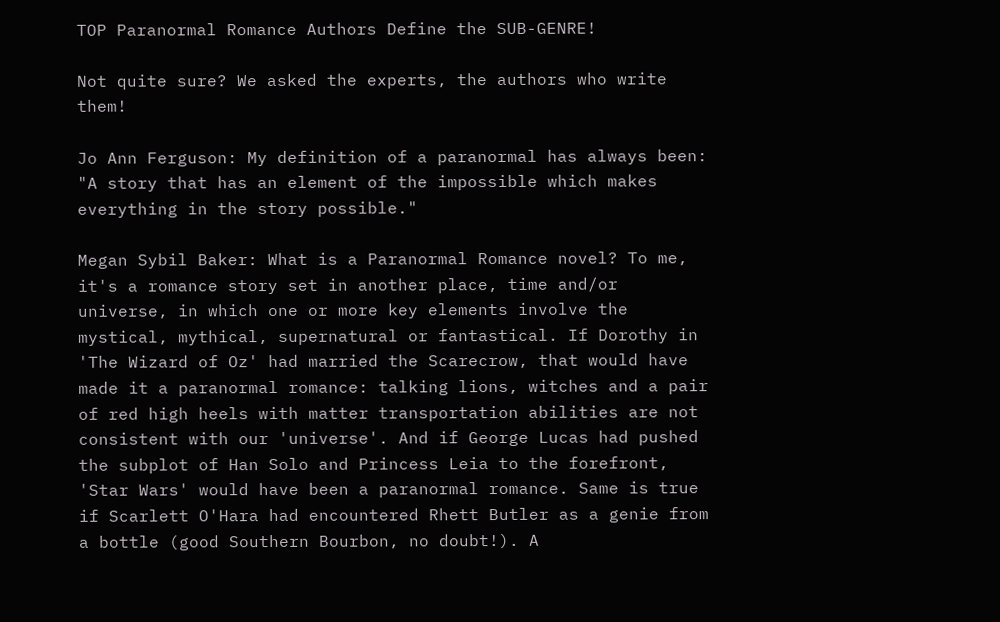TOP Paranormal Romance Authors Define the SUB-GENRE!

Not quite sure? We asked the experts, the authors who write them!

Jo Ann Ferguson: My definition of a paranormal has always been: "A story that has an element of the impossible which makes everything in the story possible."

Megan Sybil Baker: What is a Paranormal Romance novel? To me, it's a romance story set in another place, time and/or universe, in which one or more key elements involve the mystical, mythical, supernatural or fantastical. If Dorothy in 'The Wizard of Oz' had married the Scarecrow, that would have made it a paranormal romance: talking lions, witches and a pair of red high heels with matter transportation abilities are not consistent with our 'universe'. And if George Lucas had pushed the subplot of Han Solo and Princess Leia to the forefront, 'Star Wars' would have been a paranormal romance. Same is true if Scarlett O'Hara had encountered Rhett Butler as a genie from a bottle (good Southern Bourbon, no doubt!). A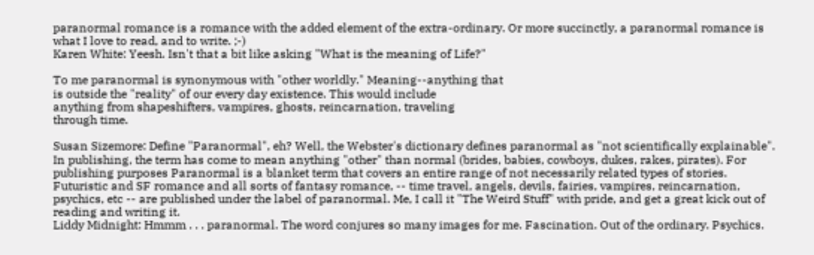paranormal romance is a romance with the added element of the extra-ordinary. Or more succinctly, a paranormal romance is what I love to read, and to write. ;-)
Karen White: Yeesh. Isn't that a bit like asking "What is the meaning of Life?"

To me paranormal is synonymous with "other worldly." Meaning--anything that
is outside the "reality" of our every day existence. This would include
anything from shapeshifters, vampires, ghosts, reincarnation, traveling
through time.

Susan Sizemore: Define "Paranormal", eh? Well, the Webster's dictionary defines paranormal as "not scientifically explainable". In publishing, the term has come to mean anything "other" than normal (brides, babies, cowboys, dukes, rakes, pirates). For publishing purposes Paranormal is a blanket term that covers an entire range of not necessarily related types of stories. Futuristic and SF romance and all sorts of fantasy romance, -- time travel, angels, devils, fairies, vampires, reincarnation, psychics, etc -- are published under the label of paranormal. Me, I call it "The Weird Stuff" with pride, and get a great kick out of reading and writing it.
Liddy Midnight: Hmmm . . . paranormal. The word conjures so many images for me. Fascination. Out of the ordinary. Psychics.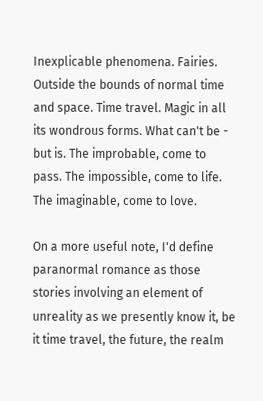Inexplicable phenomena. Fairies. Outside the bounds of normal time and space. Time travel. Magic in all its wondrous forms. What can't be - but is. The improbable, come to pass. The impossible, come to life. The imaginable, come to love.

On a more useful note, I'd define paranormal romance as those stories involving an element of unreality as we presently know it, be it time travel, the future, the realm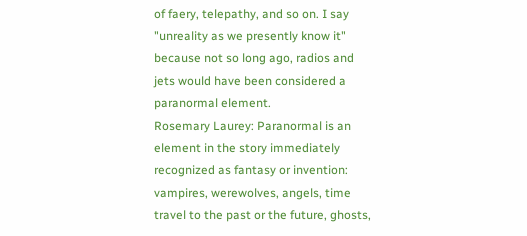of faery, telepathy, and so on. I say "unreality as we presently know it" because not so long ago, radios and jets would have been considered a paranormal element.
Rosemary Laurey: Paranormal is an element in the story immediately recognized as fantasy or invention: vampires, werewolves, angels, time travel to the past or the future, ghosts,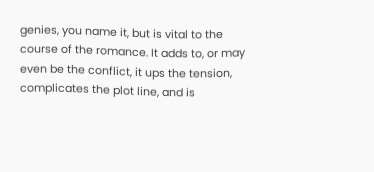genies, you name it, but is vital to the course of the romance. It adds to, or may even be the conflict, it ups the tension, complicates the plot line, and is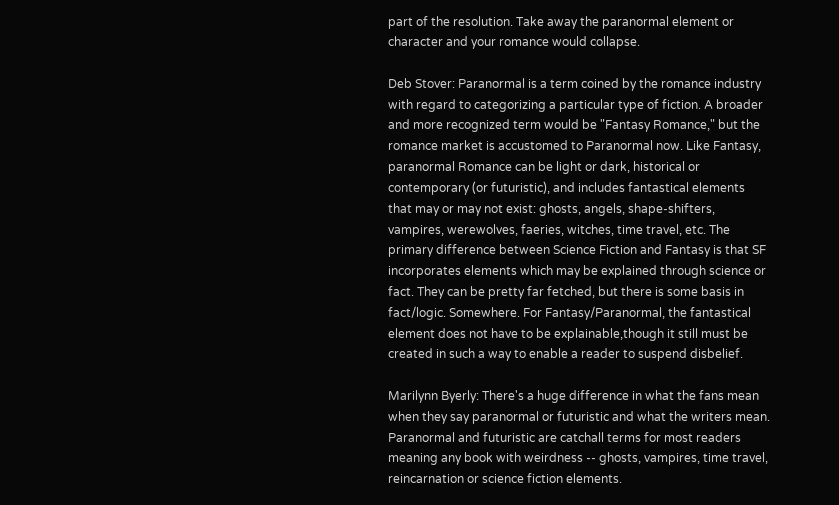part of the resolution. Take away the paranormal element or character and your romance would collapse.

Deb Stover: Paranormal is a term coined by the romance industry with regard to categorizing a particular type of fiction. A broader and more recognized term would be "Fantasy Romance," but the romance market is accustomed to Paranormal now. Like Fantasy, paranormal Romance can be light or dark, historical or contemporary (or futuristic), and includes fantastical elements that may or may not exist: ghosts, angels, shape-shifters, vampires, werewolves, faeries, witches, time travel, etc. The primary difference between Science Fiction and Fantasy is that SF incorporates elements which may be explained through science or fact. They can be pretty far fetched, but there is some basis in fact/logic. Somewhere. For Fantasy/Paranormal, the fantastical element does not have to be explainable,though it still must be created in such a way to enable a reader to suspend disbelief.

Marilynn Byerly: There's a huge difference in what the fans mean when they say paranormal or futuristic and what the writers mean. Paranormal and futuristic are catchall terms for most readers meaning any book with weirdness -- ghosts, vampires, time travel, reincarnation or science fiction elements.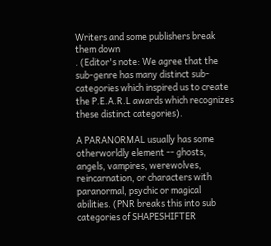Writers and some publishers break them down
. (Editor's note: We agree that the sub-genre has many distinct sub-categories which inspired us to create the P.E.A.R.L awards which recognizes these distinct categories).

A PARANORMAL usually has some otherworldly element -- ghosts, angels, vampires, werewolves, reincarnation, or characters with paranormal, psychic or magical abilities. (PNR breaks this into sub categories of SHAPESHIFTER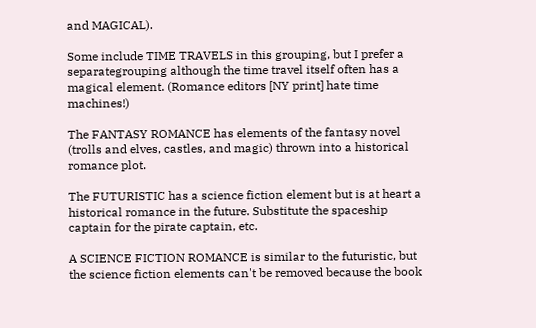and MAGICAL).

Some include TIME TRAVELS in this grouping, but I prefer a separategrouping although the time travel itself often has a magical element. (Romance editors [NY print] hate time machines!)

The FANTASY ROMANCE has elements of the fantasy novel (trolls and elves, castles, and magic) thrown into a historical romance plot.

The FUTURISTIC has a science fiction element but is at heart a historical romance in the future. Substitute the spaceship captain for the pirate captain, etc.

A SCIENCE FICTION ROMANCE is similar to the futuristic, but the science fiction elements can't be removed because the book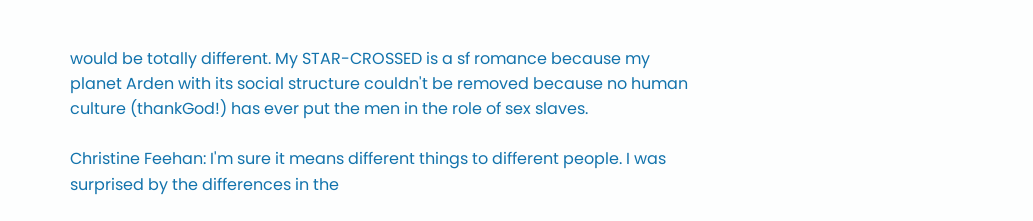would be totally different. My STAR-CROSSED is a sf romance because my planet Arden with its social structure couldn't be removed because no human culture (thankGod!) has ever put the men in the role of sex slaves.

Christine Feehan: I'm sure it means different things to different people. I was surprised by the differences in the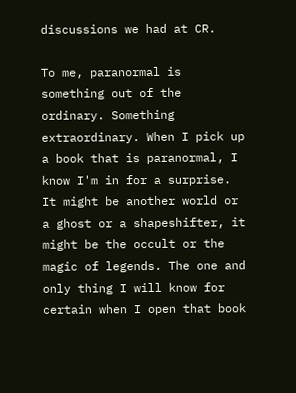discussions we had at CR.

To me, paranormal is something out of the ordinary. Something extraordinary. When I pick up a book that is paranormal, I know I'm in for a surprise. It might be another world or a ghost or a shapeshifter, it might be the occult or the magic of legends. The one and only thing I will know for certain when I open that book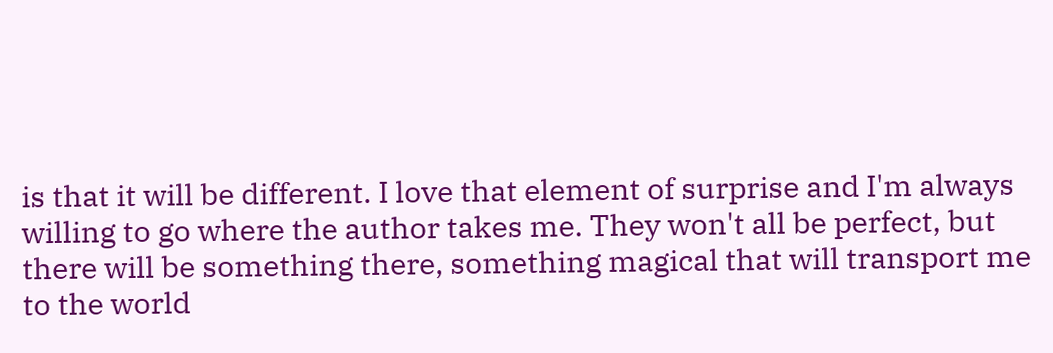is that it will be different. I love that element of surprise and I'm always willing to go where the author takes me. They won't all be perfect, but there will be something there, something magical that will transport me to the world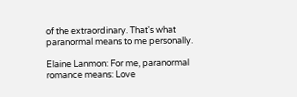of the extraordinary. That's what paranormal means to me personally.

Elaine Lanmon: For me, paranormal romance means: Love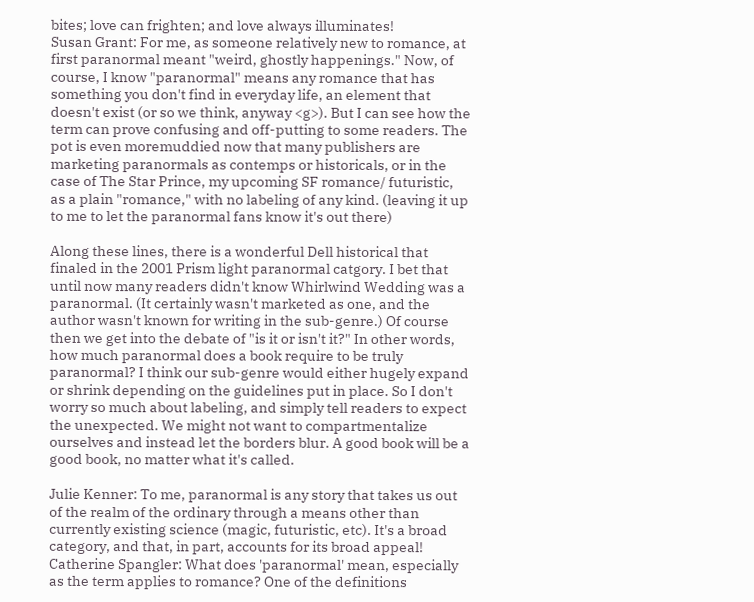bites; love can frighten; and love always illuminates!
Susan Grant: For me, as someone relatively new to romance, at first paranormal meant "weird, ghostly happenings." Now, of course, I know "paranormal" means any romance that has something you don't find in everyday life, an element that doesn't exist (or so we think, anyway <g>). But I can see how the term can prove confusing and off-putting to some readers. The pot is even moremuddied now that many publishers are marketing paranormals as contemps or historicals, or in the case of The Star Prince, my upcoming SF romance/ futuristic, as a plain "romance," with no labeling of any kind. (leaving it up to me to let the paranormal fans know it's out there)

Along these lines, there is a wonderful Dell historical that finaled in the 2001 Prism light paranormal catgory. I bet that until now many readers didn't know Whirlwind Wedding was a paranormal. (It certainly wasn't marketed as one, and the author wasn't known for writing in the sub-genre.) Of course then we get into the debate of "is it or isn't it?" In other words, how much paranormal does a book require to be truly paranormal? I think our sub-genre would either hugely expand or shrink depending on the guidelines put in place. So I don't worry so much about labeling, and simply tell readers to expect the unexpected. We might not want to compartmentalize ourselves and instead let the borders blur. A good book will be a good book, no matter what it's called.

Julie Kenner: To me, paranormal is any story that takes us out of the realm of the ordinary through a means other than currently existing science (magic, futuristic, etc). It's a broad category, and that, in part, accounts for its broad appeal!
Catherine Spangler: What does 'paranormal' mean, especially as the term applies to romance? One of the definitions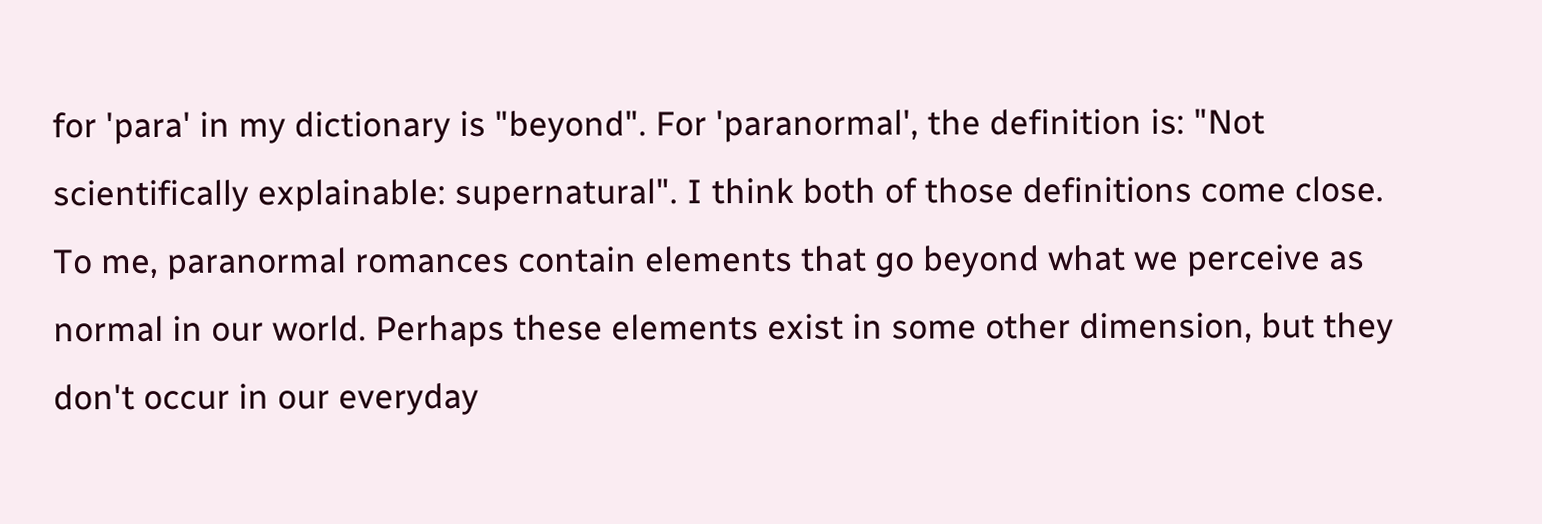for 'para' in my dictionary is "beyond". For 'paranormal', the definition is: "Not scientifically explainable: supernatural". I think both of those definitions come close. To me, paranormal romances contain elements that go beyond what we perceive as normal in our world. Perhaps these elements exist in some other dimension, but they don't occur in our everyday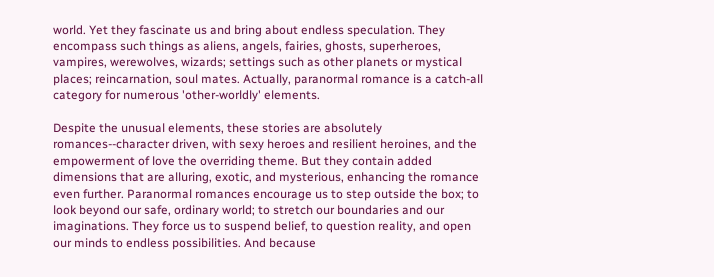world. Yet they fascinate us and bring about endless speculation. They encompass such things as aliens, angels, fairies, ghosts, superheroes, vampires, werewolves, wizards; settings such as other planets or mystical places; reincarnation, soul mates. Actually, paranormal romance is a catch-all category for numerous 'other-worldly' elements.

Despite the unusual elements, these stories are absolutely romances--character driven, with sexy heroes and resilient heroines, and the empowerment of love the overriding theme. But they contain added dimensions that are alluring, exotic, and mysterious, enhancing the romance even further. Paranormal romances encourage us to step outside the box; to look beyond our safe, ordinary world; to stretch our boundaries and our imaginations. They force us to suspend belief, to question reality, and open our minds to endless possibilities. And because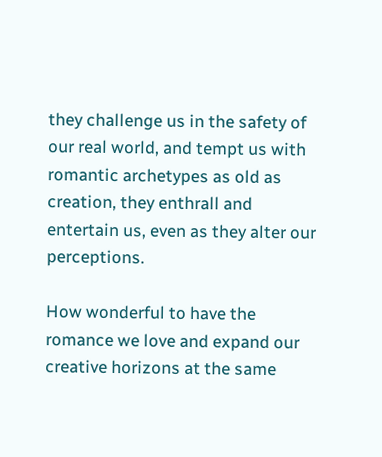they challenge us in the safety of our real world, and tempt us with romantic archetypes as old as creation, they enthrall and entertain us, even as they alter our perceptions.

How wonderful to have the romance we love and expand our creative horizons at the same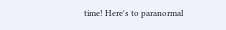time! Here's to paranormal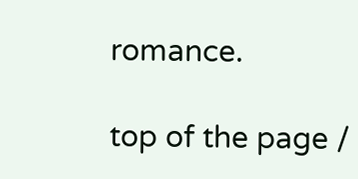romance.

top of the page /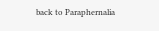back to Paraphernalia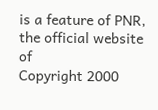is a feature of PNR, the official website of
Copyright 2000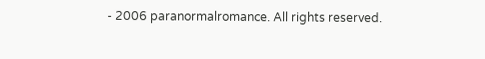- 2006 paranormalromance. All rights reserved.